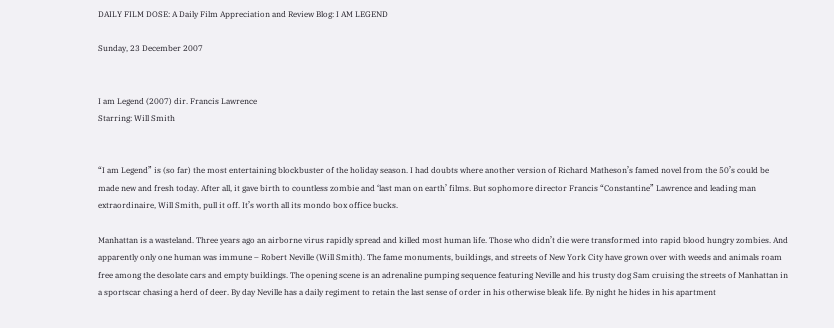DAILY FILM DOSE: A Daily Film Appreciation and Review Blog: I AM LEGEND

Sunday, 23 December 2007


I am Legend (2007) dir. Francis Lawrence
Starring: Will Smith


“I am Legend” is (so far) the most entertaining blockbuster of the holiday season. I had doubts where another version of Richard Matheson’s famed novel from the 50’s could be made new and fresh today. After all, it gave birth to countless zombie and ‘last man on earth’ films. But sophomore director Francis “Constantine” Lawrence and leading man extraordinaire, Will Smith, pull it off. It’s worth all its mondo box office bucks.

Manhattan is a wasteland. Three years ago an airborne virus rapidly spread and killed most human life. Those who didn’t die were transformed into rapid blood hungry zombies. And apparently only one human was immune – Robert Neville (Will Smith). The fame monuments, buildings, and streets of New York City have grown over with weeds and animals roam free among the desolate cars and empty buildings. The opening scene is an adrenaline pumping sequence featuring Neville and his trusty dog Sam cruising the streets of Manhattan in a sportscar chasing a herd of deer. By day Neville has a daily regiment to retain the last sense of order in his otherwise bleak life. By night he hides in his apartment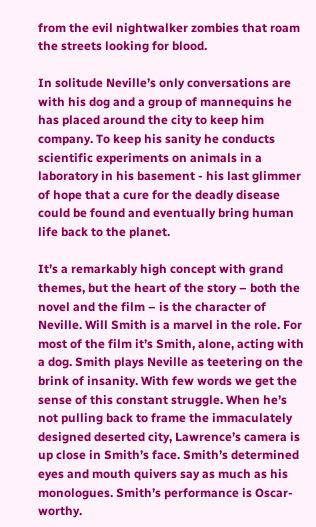from the evil nightwalker zombies that roam the streets looking for blood.

In solitude Neville’s only conversations are with his dog and a group of mannequins he has placed around the city to keep him company. To keep his sanity he conducts scientific experiments on animals in a laboratory in his basement - his last glimmer of hope that a cure for the deadly disease could be found and eventually bring human life back to the planet.

It’s a remarkably high concept with grand themes, but the heart of the story – both the novel and the film – is the character of Neville. Will Smith is a marvel in the role. For most of the film it’s Smith, alone, acting with a dog. Smith plays Neville as teetering on the brink of insanity. With few words we get the sense of this constant struggle. When he’s not pulling back to frame the immaculately designed deserted city, Lawrence’s camera is up close in Smith’s face. Smith’s determined eyes and mouth quivers say as much as his monologues. Smith’s performance is Oscar-worthy.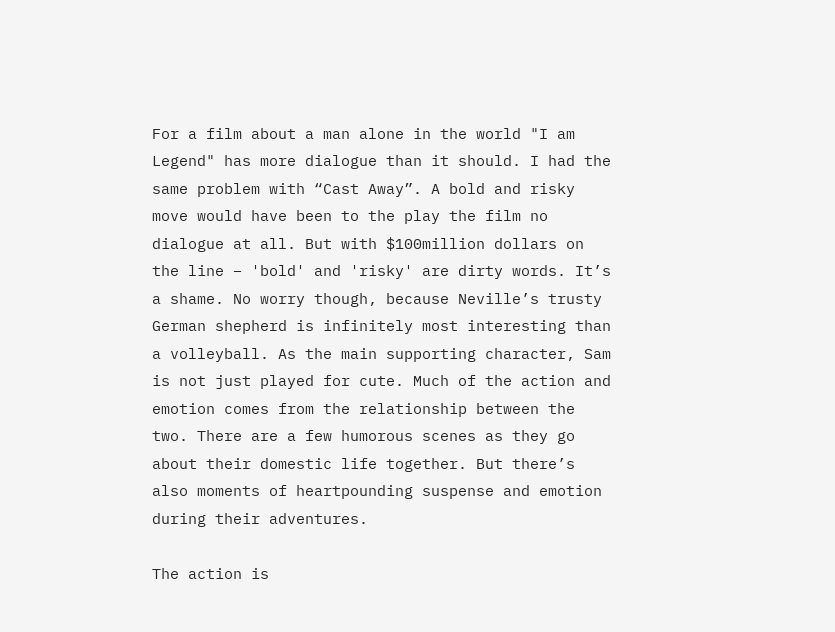For a film about a man alone in the world "I am Legend" has more dialogue than it should. I had the same problem with “Cast Away”. A bold and risky move would have been to the play the film no dialogue at all. But with $100million dollars on the line – 'bold' and 'risky' are dirty words. It’s a shame. No worry though, because Neville’s trusty German shepherd is infinitely most interesting than a volleyball. As the main supporting character, Sam is not just played for cute. Much of the action and emotion comes from the relationship between the two. There are a few humorous scenes as they go about their domestic life together. But there’s also moments of heartpounding suspense and emotion during their adventures.

The action is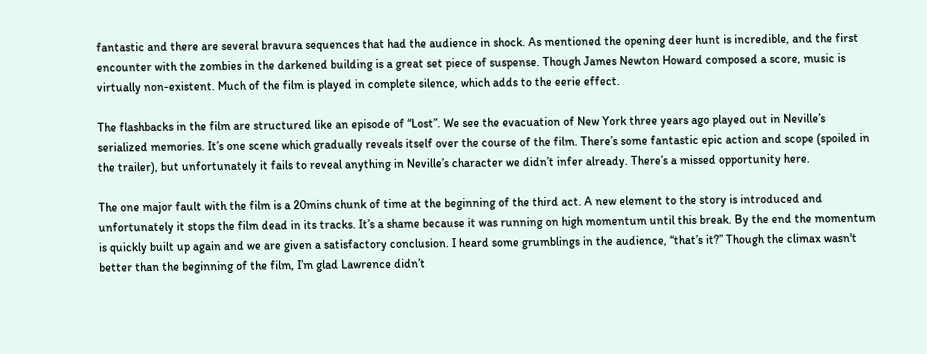fantastic and there are several bravura sequences that had the audience in shock. As mentioned the opening deer hunt is incredible, and the first encounter with the zombies in the darkened building is a great set piece of suspense. Though James Newton Howard composed a score, music is virtually non-existent. Much of the film is played in complete silence, which adds to the eerie effect.

The flashbacks in the film are structured like an episode of “Lost”. We see the evacuation of New York three years ago played out in Neville’s serialized memories. It’s one scene which gradually reveals itself over the course of the film. There’s some fantastic epic action and scope (spoiled in the trailer), but unfortunately it fails to reveal anything in Neville’s character we didn’t infer already. There’s a missed opportunity here.

The one major fault with the film is a 20mins chunk of time at the beginning of the third act. A new element to the story is introduced and unfortunately it stops the film dead in its tracks. It’s a shame because it was running on high momentum until this break. By the end the momentum is quickly built up again and we are given a satisfactory conclusion. I heard some grumblings in the audience, “that’s it?” Though the climax wasn't better than the beginning of the film, I’m glad Lawrence didn’t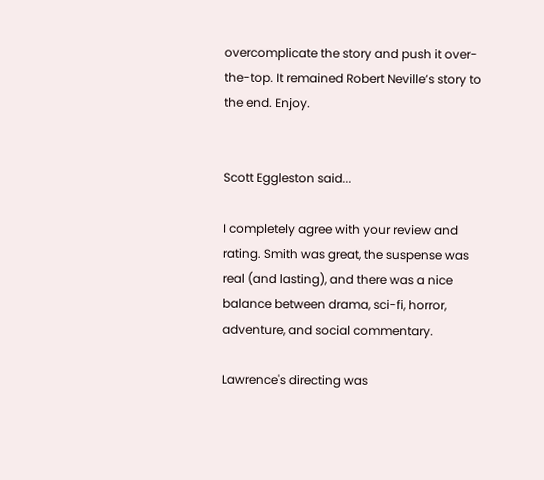overcomplicate the story and push it over-the-top. It remained Robert Neville’s story to the end. Enjoy.


Scott Eggleston said...

I completely agree with your review and rating. Smith was great, the suspense was real (and lasting), and there was a nice balance between drama, sci-fi, horror, adventure, and social commentary.

Lawrence's directing was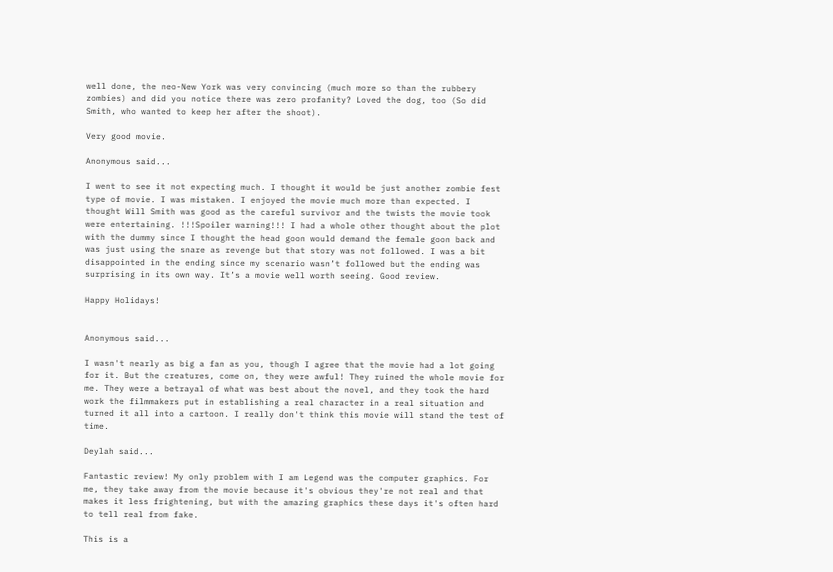well done, the neo-New York was very convincing (much more so than the rubbery zombies) and did you notice there was zero profanity? Loved the dog, too (So did Smith, who wanted to keep her after the shoot).

Very good movie.

Anonymous said...

I went to see it not expecting much. I thought it would be just another zombie fest type of movie. I was mistaken. I enjoyed the movie much more than expected. I thought Will Smith was good as the careful survivor and the twists the movie took were entertaining. !!!Spoiler warning!!! I had a whole other thought about the plot with the dummy since I thought the head goon would demand the female goon back and was just using the snare as revenge but that story was not followed. I was a bit disappointed in the ending since my scenario wasn’t followed but the ending was surprising in its own way. It’s a movie well worth seeing. Good review.

Happy Holidays!


Anonymous said...

I wasn't nearly as big a fan as you, though I agree that the movie had a lot going for it. But the creatures, come on, they were awful! They ruined the whole movie for me. They were a betrayal of what was best about the novel, and they took the hard work the filmmakers put in establishing a real character in a real situation and turned it all into a cartoon. I really don't think this movie will stand the test of time.

Deylah said...

Fantastic review! My only problem with I am Legend was the computer graphics. For me, they take away from the movie because it's obvious they're not real and that makes it less frightening, but with the amazing graphics these days it's often hard to tell real from fake.

This is a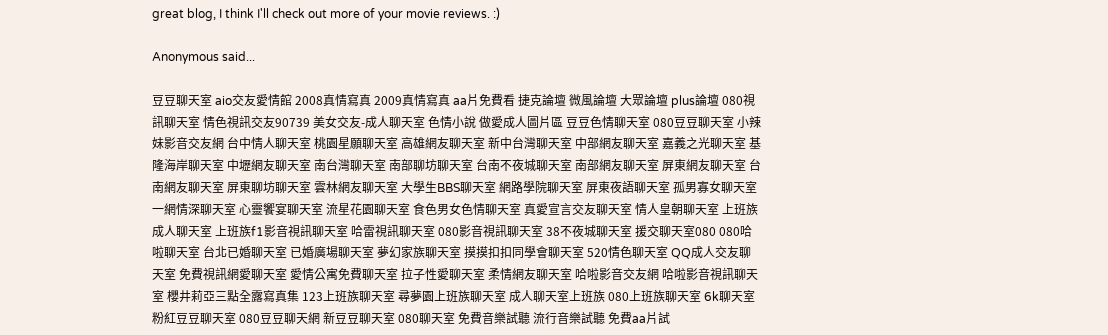great blog, I think I'll check out more of your movie reviews. :)

Anonymous said...

豆豆聊天室 aio交友愛情館 2008真情寫真 2009真情寫真 aa片免費看 捷克論壇 微風論壇 大眾論壇 plus論壇 080視訊聊天室 情色視訊交友90739 美女交友-成人聊天室 色情小說 做愛成人圖片區 豆豆色情聊天室 080豆豆聊天室 小辣妹影音交友網 台中情人聊天室 桃園星願聊天室 高雄網友聊天室 新中台灣聊天室 中部網友聊天室 嘉義之光聊天室 基隆海岸聊天室 中壢網友聊天室 南台灣聊天室 南部聊坊聊天室 台南不夜城聊天室 南部網友聊天室 屏東網友聊天室 台南網友聊天室 屏東聊坊聊天室 雲林網友聊天室 大學生BBS聊天室 網路學院聊天室 屏東夜語聊天室 孤男寡女聊天室 一網情深聊天室 心靈饗宴聊天室 流星花園聊天室 食色男女色情聊天室 真愛宣言交友聊天室 情人皇朝聊天室 上班族成人聊天室 上班族f1影音視訊聊天室 哈雷視訊聊天室 080影音視訊聊天室 38不夜城聊天室 援交聊天室080 080哈啦聊天室 台北已婚聊天室 已婚廣場聊天室 夢幻家族聊天室 摸摸扣扣同學會聊天室 520情色聊天室 QQ成人交友聊天室 免費視訊網愛聊天室 愛情公寓免費聊天室 拉子性愛聊天室 柔情網友聊天室 哈啦影音交友網 哈啦影音視訊聊天室 櫻井莉亞三點全露寫真集 123上班族聊天室 尋夢園上班族聊天室 成人聊天室上班族 080上班族聊天室 6k聊天室 粉紅豆豆聊天室 080豆豆聊天網 新豆豆聊天室 080聊天室 免費音樂試聽 流行音樂試聽 免費aa片試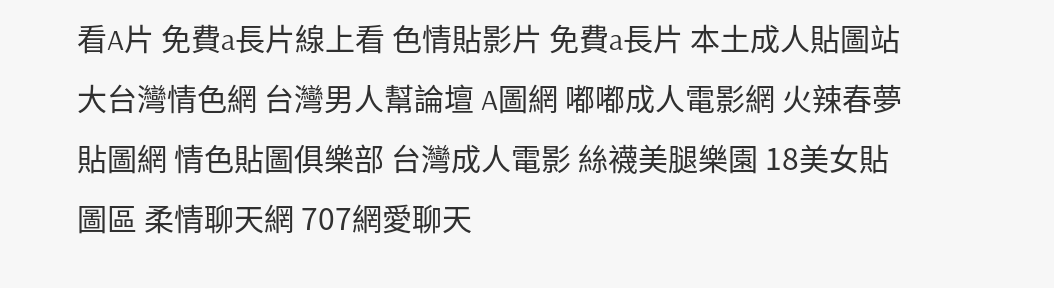看A片 免費a長片線上看 色情貼影片 免費a長片 本土成人貼圖站 大台灣情色網 台灣男人幫論壇 A圖網 嘟嘟成人電影網 火辣春夢貼圖網 情色貼圖俱樂部 台灣成人電影 絲襪美腿樂園 18美女貼圖區 柔情聊天網 707網愛聊天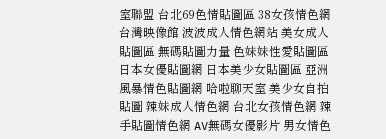室聯盟 台北69色情貼圖區 38女孩情色網 台灣映像館 波波成人情色網站 美女成人貼圖區 無碼貼圖力量 色妹妹性愛貼圖區 日本女優貼圖網 日本美少女貼圖區 亞洲風暴情色貼圖網 哈啦聊天室 美少女自拍貼圖 辣妹成人情色網 台北女孩情色網 辣手貼圖情色網 AV無碼女優影片 男女情色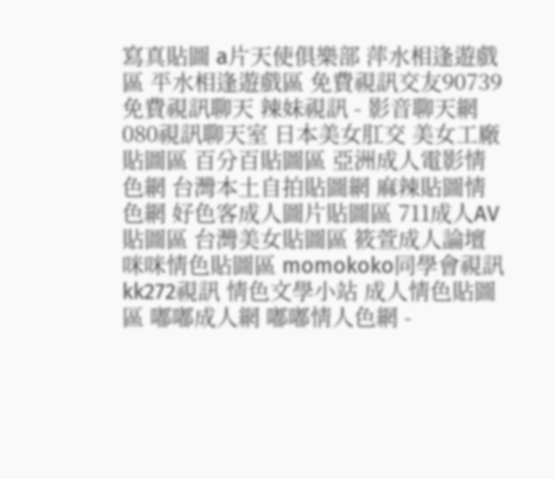寫真貼圖 a片天使俱樂部 萍水相逢遊戲區 平水相逢遊戲區 免費視訊交友90739 免費視訊聊天 辣妹視訊 - 影音聊天網 080視訊聊天室 日本美女肛交 美女工廠貼圖區 百分百貼圖區 亞洲成人電影情色網 台灣本土自拍貼圖網 麻辣貼圖情色網 好色客成人圖片貼圖區 711成人AV貼圖區 台灣美女貼圖區 筱萱成人論壇 咪咪情色貼圖區 momokoko同學會視訊 kk272視訊 情色文學小站 成人情色貼圖區 嘟嘟成人網 嘟嘟情人色網 -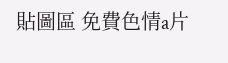貼圖區 免費色情a片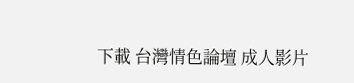下載 台灣情色論壇 成人影片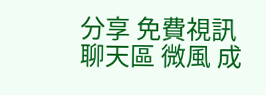分享 免費視訊聊天區 微風 成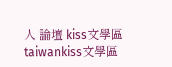人 論壇 kiss文學區 taiwankiss文學區